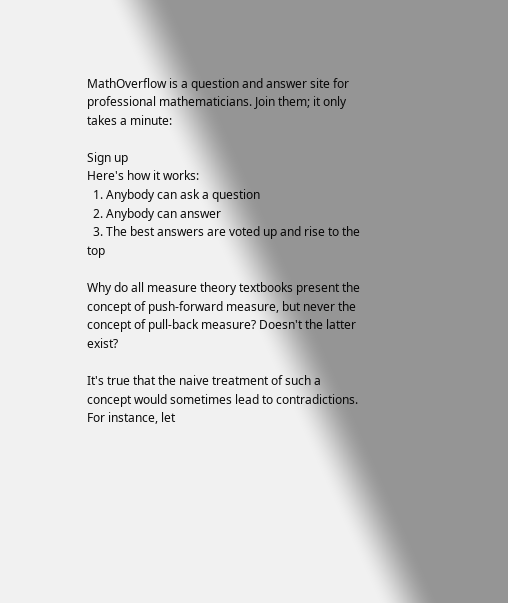MathOverflow is a question and answer site for professional mathematicians. Join them; it only takes a minute:

Sign up
Here's how it works:
  1. Anybody can ask a question
  2. Anybody can answer
  3. The best answers are voted up and rise to the top

Why do all measure theory textbooks present the concept of push-forward measure, but never the concept of pull-back measure? Doesn't the latter exist?

It's true that the naive treatment of such a concept would sometimes lead to contradictions. For instance, let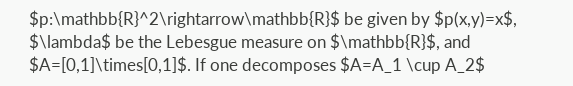$p:\mathbb{R}^2\rightarrow\mathbb{R}$ be given by $p(x,y)=x$, $\lambda$ be the Lebesgue measure on $\mathbb{R}$, and $A=[0,1]\times[0,1]$. If one decomposes $A=A_1 \cup A_2$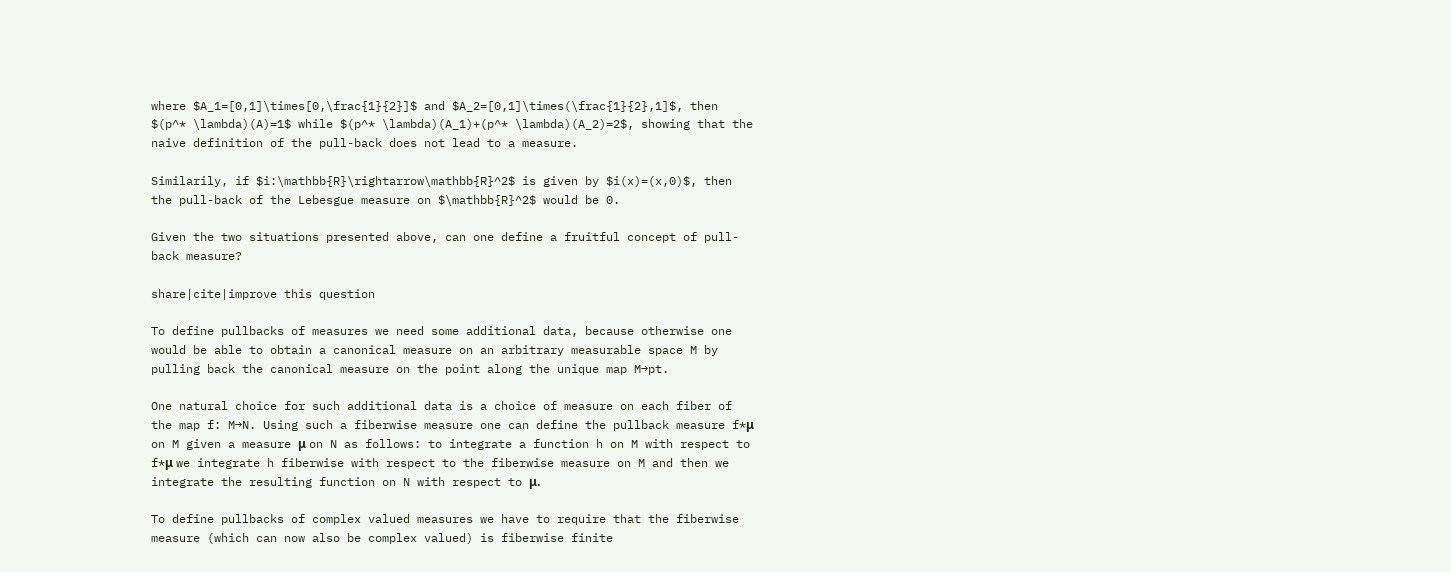where $A_1=[0,1]\times[0,\frac{1}{2}]$ and $A_2=[0,1]\times(\frac{1}{2},1]$, then $(p^* \lambda)(A)=1$ while $(p^* \lambda)(A_1)+(p^* \lambda)(A_2)=2$, showing that the naive definition of the pull-back does not lead to a measure.

Similarily, if $i:\mathbb{R}\rightarrow\mathbb{R}^2$ is given by $i(x)=(x,0)$, then the pull-back of the Lebesgue measure on $\mathbb{R}^2$ would be 0.

Given the two situations presented above, can one define a fruitful concept of pull-back measure?

share|cite|improve this question

To define pullbacks of measures we need some additional data, because otherwise one would be able to obtain a canonical measure on an arbitrary measurable space M by pulling back the canonical measure on the point along the unique map M→pt.

One natural choice for such additional data is a choice of measure on each fiber of the map f: M→N. Using such a fiberwise measure one can define the pullback measure f*μ on M given a measure μ on N as follows: to integrate a function h on M with respect to f*μ we integrate h fiberwise with respect to the fiberwise measure on M and then we integrate the resulting function on N with respect to μ.

To define pullbacks of complex valued measures we have to require that the fiberwise measure (which can now also be complex valued) is fiberwise finite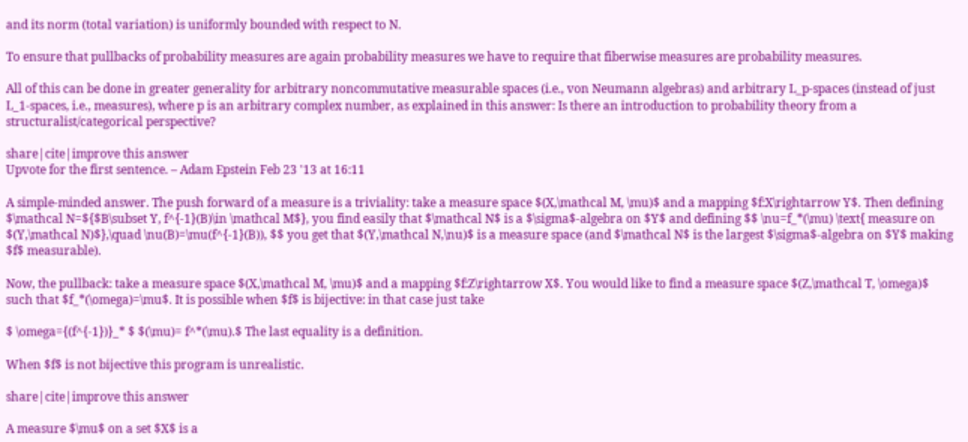and its norm (total variation) is uniformly bounded with respect to N.

To ensure that pullbacks of probability measures are again probability measures we have to require that fiberwise measures are probability measures.

All of this can be done in greater generality for arbitrary noncommutative measurable spaces (i.e., von Neumann algebras) and arbitrary L_p-spaces (instead of just L_1-spaces, i.e., measures), where p is an arbitrary complex number, as explained in this answer: Is there an introduction to probability theory from a structuralist/categorical perspective?

share|cite|improve this answer
Upvote for the first sentence. – Adam Epstein Feb 23 '13 at 16:11

A simple-minded answer. The push forward of a measure is a triviality: take a measure space $(X,\mathcal M, \mu)$ and a mapping $f:X\rightarrow Y$. Then defining $\mathcal N=${$B\subset Y, f^{-1}(B)\in \mathcal M$}, you find easily that $\mathcal N$ is a $\sigma$-algebra on $Y$ and defining $$ \nu=f_*(\mu) \text{ measure on $(Y,\mathcal N)$},\quad \nu(B)=\mu(f^{-1}(B)), $$ you get that $(Y,\mathcal N,\nu)$ is a measure space (and $\mathcal N$ is the largest $\sigma$-algebra on $Y$ making $f$ measurable).

Now, the pullback: take a measure space $(X,\mathcal M, \mu)$ and a mapping $f:Z\rightarrow X$. You would like to find a measure space $(Z,\mathcal T, \omega)$ such that $f_*(\omega)=\mu$. It is possible when $f$ is bijective: in that case just take

$ \omega={(f^{-1})}_* $ $(\mu)= f^*(\mu).$ The last equality is a definition.

When $f$ is not bijective this program is unrealistic.

share|cite|improve this answer

A measure $\mu$ on a set $X$ is a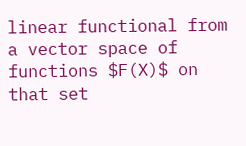linear functional from a vector space of functions $F(X)$ on that set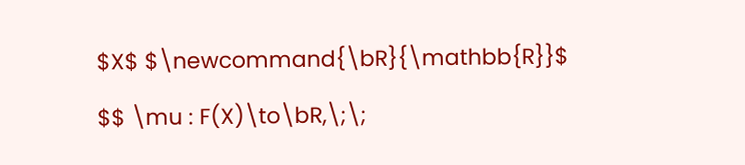$X$ $\newcommand{\bR}{\mathbb{R}}$

$$ \mu : F(X)\to\bR,\;\;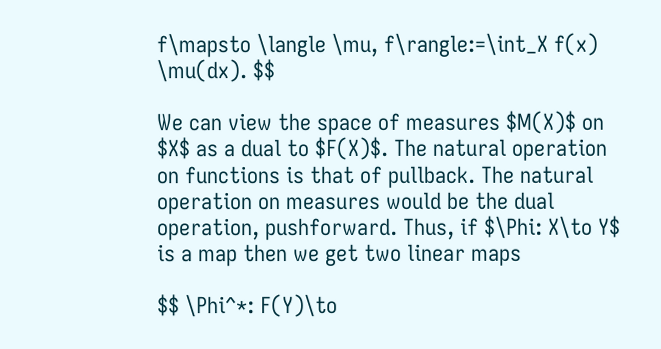f\mapsto \langle \mu, f\rangle:=\int_X f(x) \mu(dx). $$

We can view the space of measures $M(X)$ on $X$ as a dual to $F(X)$. The natural operation on functions is that of pullback. The natural operation on measures would be the dual operation, pushforward. Thus, if $\Phi: X\to Y$ is a map then we get two linear maps

$$ \Phi^*: F(Y)\to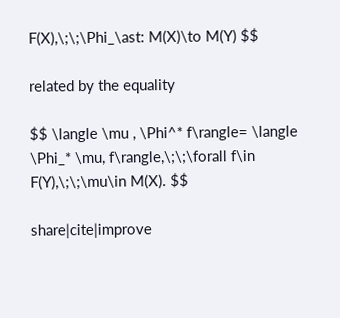F(X),\;\;\Phi_\ast: M(X)\to M(Y) $$

related by the equality

$$ \langle \mu , \Phi^* f\rangle= \langle \Phi_* \mu, f\rangle,\;\;\forall f\in F(Y),\;\;\mu\in M(X). $$

share|cite|improve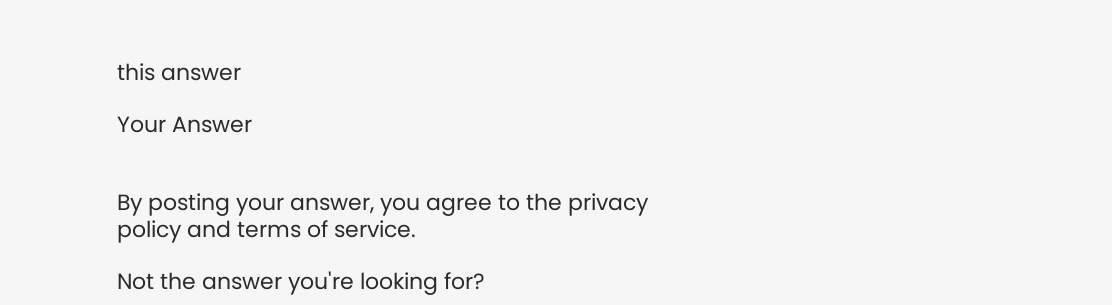this answer

Your Answer


By posting your answer, you agree to the privacy policy and terms of service.

Not the answer you're looking for?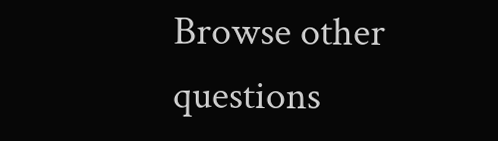Browse other questions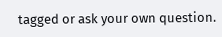tagged or ask your own question.